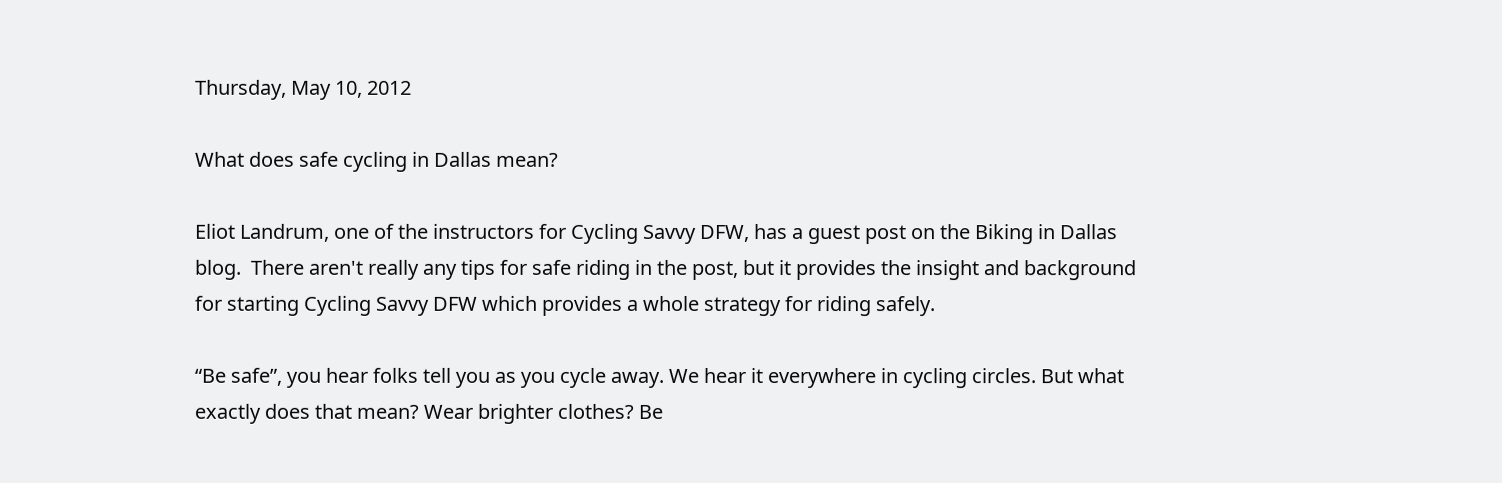Thursday, May 10, 2012

What does safe cycling in Dallas mean?

Eliot Landrum, one of the instructors for Cycling Savvy DFW, has a guest post on the Biking in Dallas blog.  There aren't really any tips for safe riding in the post, but it provides the insight and background for starting Cycling Savvy DFW which provides a whole strategy for riding safely.

“Be safe”, you hear folks tell you as you cycle away. We hear it everywhere in cycling circles. But what exactly does that mean? Wear brighter clothes? Be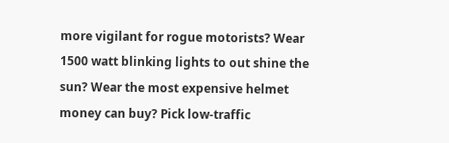more vigilant for rogue motorists? Wear 1500 watt blinking lights to out shine the sun? Wear the most expensive helmet money can buy? Pick low-traffic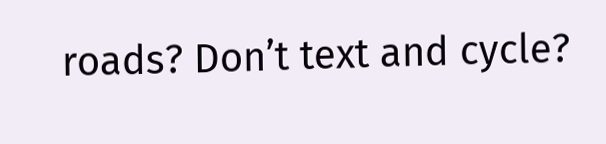roads? Don’t text and cycle?